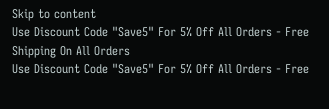Skip to content
Use Discount Code "Save5" For 5% Off All Orders - Free Shipping On All Orders
Use Discount Code "Save5" For 5% Off All Orders - Free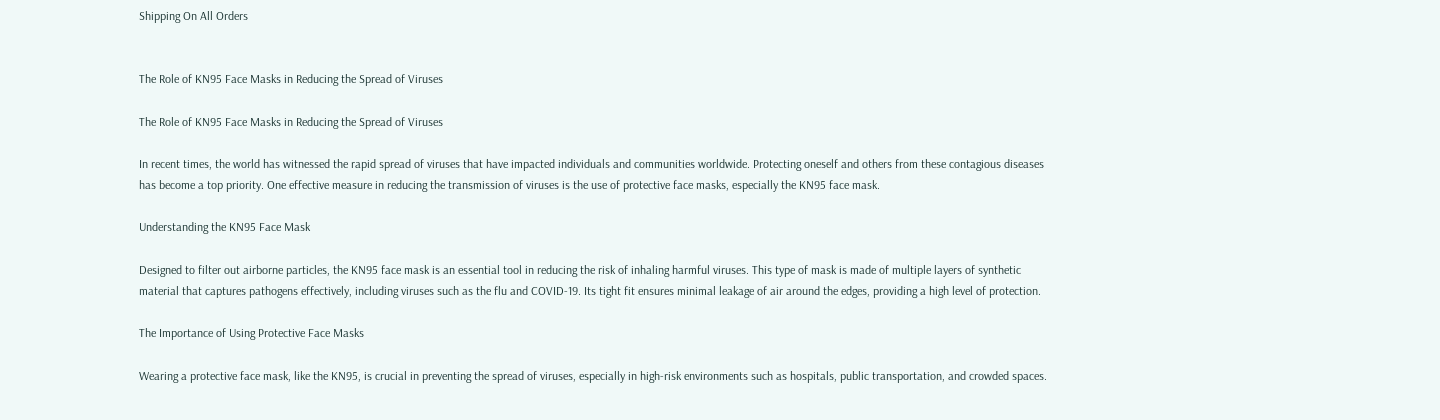Shipping On All Orders


The Role of KN95 Face Masks in Reducing the Spread of Viruses

The Role of KN95 Face Masks in Reducing the Spread of Viruses

In recent times, the world has witnessed the rapid spread of viruses that have impacted individuals and communities worldwide. Protecting oneself and others from these contagious diseases has become a top priority. One effective measure in reducing the transmission of viruses is the use of protective face masks, especially the KN95 face mask.

Understanding the KN95 Face Mask

Designed to filter out airborne particles, the KN95 face mask is an essential tool in reducing the risk of inhaling harmful viruses. This type of mask is made of multiple layers of synthetic material that captures pathogens effectively, including viruses such as the flu and COVID-19. Its tight fit ensures minimal leakage of air around the edges, providing a high level of protection.

The Importance of Using Protective Face Masks

Wearing a protective face mask, like the KN95, is crucial in preventing the spread of viruses, especially in high-risk environments such as hospitals, public transportation, and crowded spaces.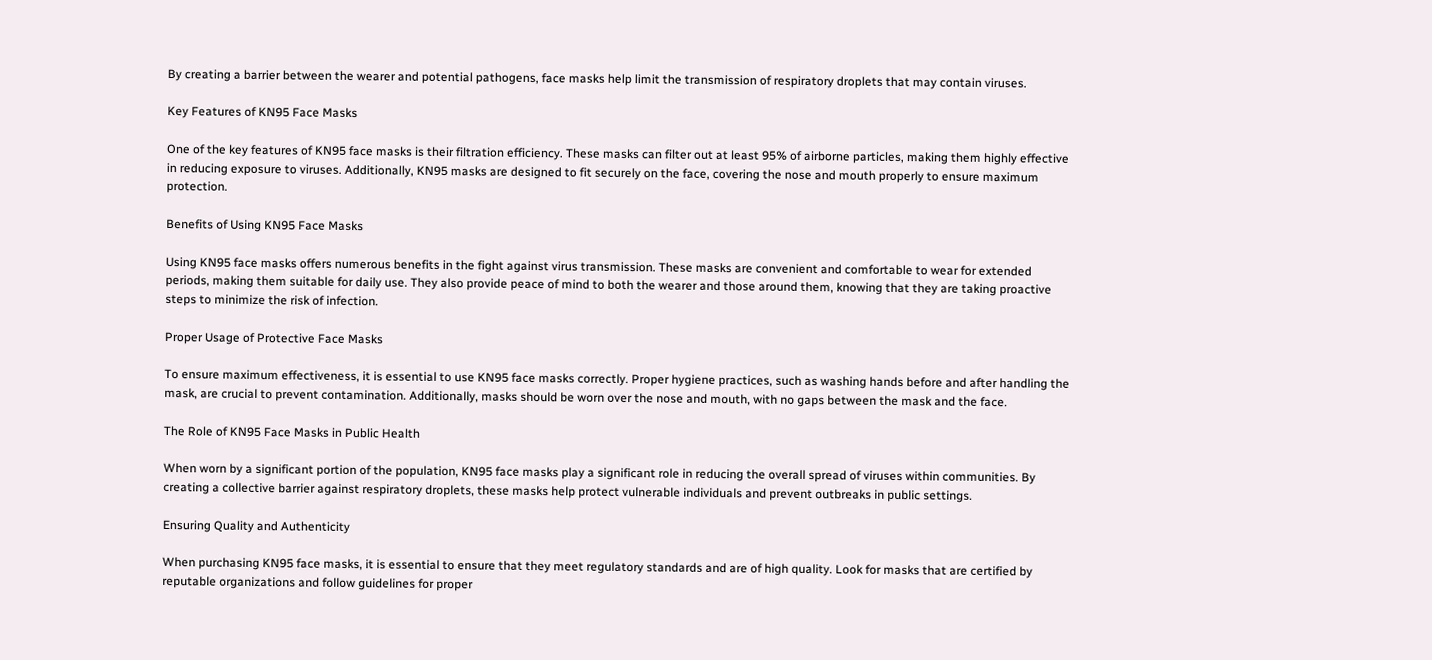By creating a barrier between the wearer and potential pathogens, face masks help limit the transmission of respiratory droplets that may contain viruses.

Key Features of KN95 Face Masks

One of the key features of KN95 face masks is their filtration efficiency. These masks can filter out at least 95% of airborne particles, making them highly effective in reducing exposure to viruses. Additionally, KN95 masks are designed to fit securely on the face, covering the nose and mouth properly to ensure maximum protection.

Benefits of Using KN95 Face Masks

Using KN95 face masks offers numerous benefits in the fight against virus transmission. These masks are convenient and comfortable to wear for extended periods, making them suitable for daily use. They also provide peace of mind to both the wearer and those around them, knowing that they are taking proactive steps to minimize the risk of infection.

Proper Usage of Protective Face Masks

To ensure maximum effectiveness, it is essential to use KN95 face masks correctly. Proper hygiene practices, such as washing hands before and after handling the mask, are crucial to prevent contamination. Additionally, masks should be worn over the nose and mouth, with no gaps between the mask and the face.

The Role of KN95 Face Masks in Public Health

When worn by a significant portion of the population, KN95 face masks play a significant role in reducing the overall spread of viruses within communities. By creating a collective barrier against respiratory droplets, these masks help protect vulnerable individuals and prevent outbreaks in public settings.

Ensuring Quality and Authenticity

When purchasing KN95 face masks, it is essential to ensure that they meet regulatory standards and are of high quality. Look for masks that are certified by reputable organizations and follow guidelines for proper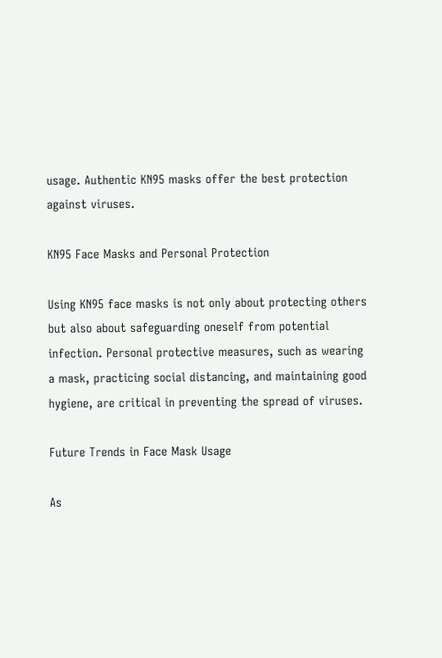usage. Authentic KN95 masks offer the best protection against viruses.

KN95 Face Masks and Personal Protection

Using KN95 face masks is not only about protecting others but also about safeguarding oneself from potential infection. Personal protective measures, such as wearing a mask, practicing social distancing, and maintaining good hygiene, are critical in preventing the spread of viruses.

Future Trends in Face Mask Usage

As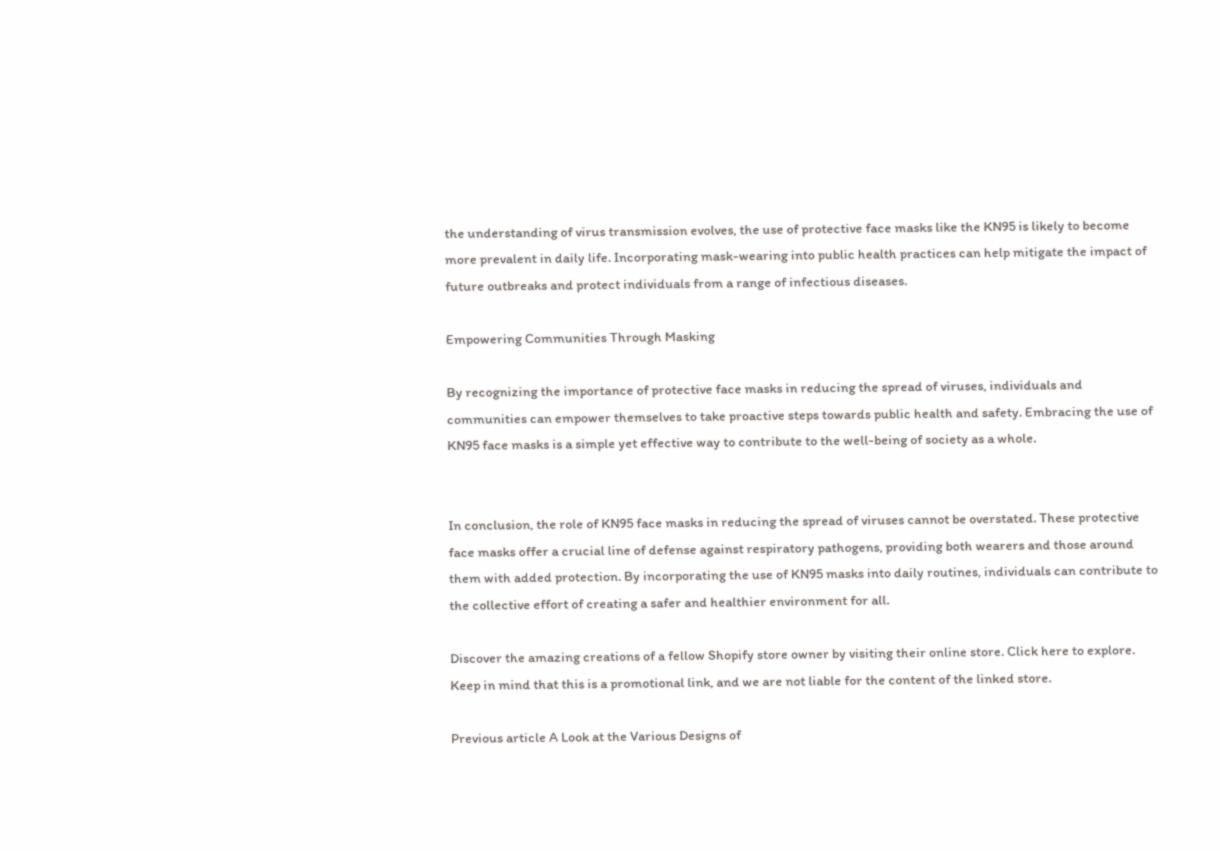the understanding of virus transmission evolves, the use of protective face masks like the KN95 is likely to become more prevalent in daily life. Incorporating mask-wearing into public health practices can help mitigate the impact of future outbreaks and protect individuals from a range of infectious diseases.

Empowering Communities Through Masking

By recognizing the importance of protective face masks in reducing the spread of viruses, individuals and communities can empower themselves to take proactive steps towards public health and safety. Embracing the use of KN95 face masks is a simple yet effective way to contribute to the well-being of society as a whole.


In conclusion, the role of KN95 face masks in reducing the spread of viruses cannot be overstated. These protective face masks offer a crucial line of defense against respiratory pathogens, providing both wearers and those around them with added protection. By incorporating the use of KN95 masks into daily routines, individuals can contribute to the collective effort of creating a safer and healthier environment for all.

Discover the amazing creations of a fellow Shopify store owner by visiting their online store. Click here to explore. Keep in mind that this is a promotional link, and we are not liable for the content of the linked store.

Previous article A Look at the Various Designs of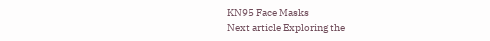KN95 Face Masks
Next article Exploring the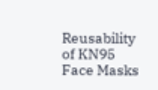Reusability of KN95 Face Masks